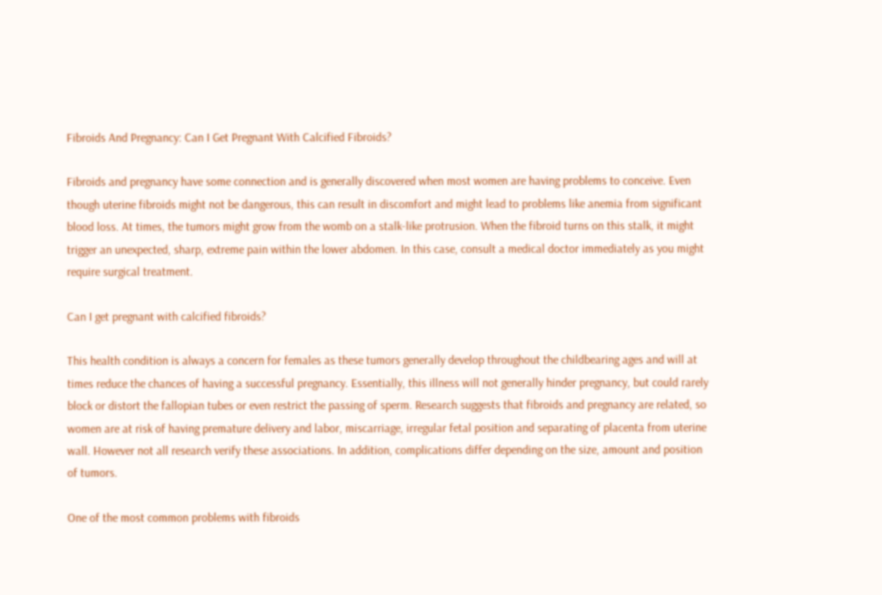Fibroids And Pregnancy: Can I Get Pregnant With Calcified Fibroids?

Fibroids and pregnancy have some connection and is generally discovered when most women are having problems to conceive. Even though uterine fibroids might not be dangerous, this can result in discomfort and might lead to problems like anemia from significant blood loss. At times, the tumors might grow from the womb on a stalk-like protrusion. When the fibroid turns on this stalk, it might trigger an unexpected, sharp, extreme pain within the lower abdomen. In this case, consult a medical doctor immediately as you might require surgical treatment.

Can I get pregnant with calcified fibroids?

This health condition is always a concern for females as these tumors generally develop throughout the childbearing ages and will at times reduce the chances of having a successful pregnancy. Essentially, this illness will not generally hinder pregnancy, but could rarely block or distort the fallopian tubes or even restrict the passing of sperm. Research suggests that fibroids and pregnancy are related, so women are at risk of having premature delivery and labor, miscarriage, irregular fetal position and separating of placenta from uterine wall. However not all research verify these associations. In addition, complications differ depending on the size, amount and position of tumors.

One of the most common problems with fibroids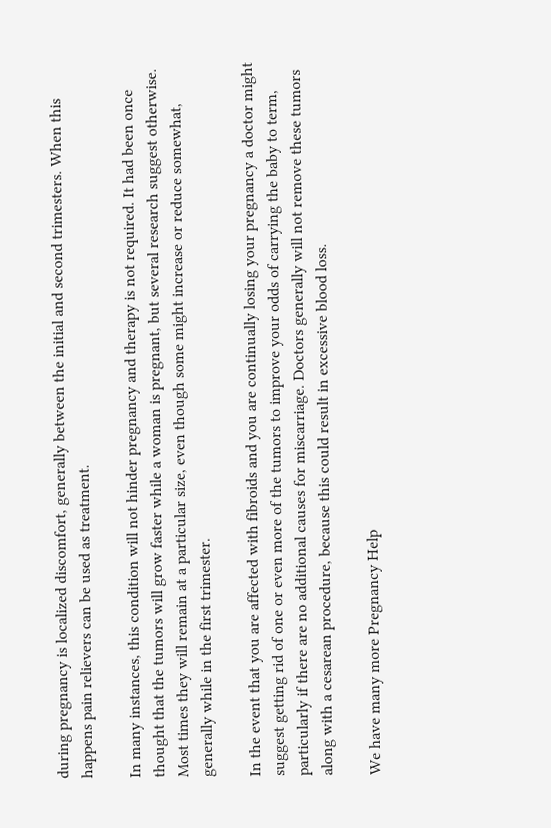during pregnancy is localized discomfort, generally between the initial and second trimesters. When this happens pain relievers can be used as treatment.

In many instances, this condition will not hinder pregnancy and therapy is not required. It had been once thought that the tumors will grow faster while a woman is pregnant, but several research suggest otherwise. Most times they will remain at a particular size, even though some might increase or reduce somewhat, generally while in the first trimester.

In the event that you are affected with fibroids and you are continually losing your pregnancy a doctor might suggest getting rid of one or even more of the tumors to improve your odds of carrying the baby to term, particularly if there are no additional causes for miscarriage. Doctors generally will not remove these tumors along with a cesarean procedure, because this could result in excessive blood loss.

We have many more Pregnancy Help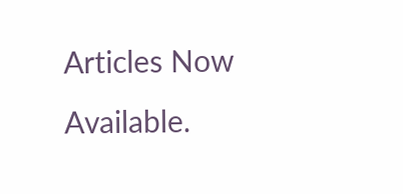Articles Now Available.